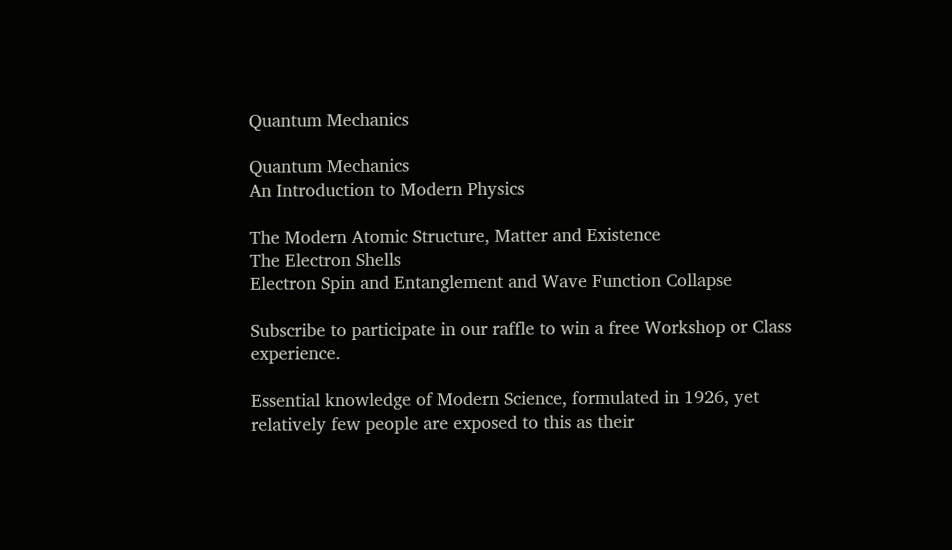Quantum Mechanics

Quantum Mechanics
An Introduction to Modern Physics

The Modern Atomic Structure, Matter and Existence
The Electron Shells
Electron Spin and Entanglement and Wave Function Collapse

Subscribe to participate in our raffle to win a free Workshop or Class experience.

Essential knowledge of Modern Science, formulated in 1926, yet relatively few people are exposed to this as their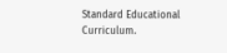Standard Educational Curriculum.